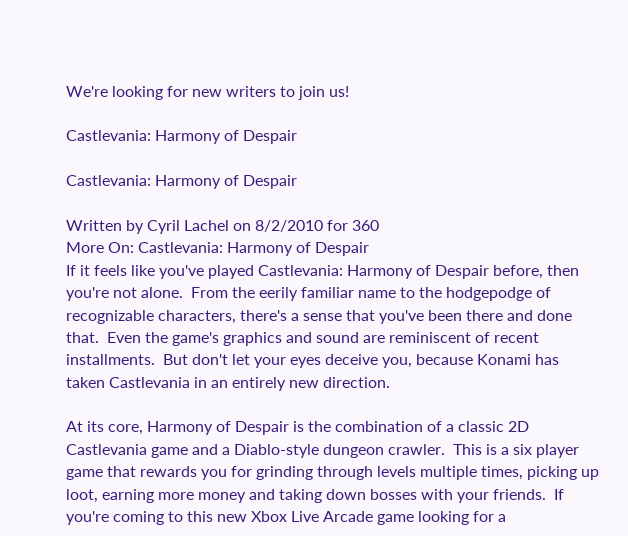We're looking for new writers to join us!

Castlevania: Harmony of Despair

Castlevania: Harmony of Despair

Written by Cyril Lachel on 8/2/2010 for 360
More On: Castlevania: Harmony of Despair
If it feels like you've played Castlevania: Harmony of Despair before, then you're not alone.  From the eerily familiar name to the hodgepodge of recognizable characters, there's a sense that you've been there and done that.  Even the game's graphics and sound are reminiscent of recent installments.  But don't let your eyes deceive you, because Konami has taken Castlevania in an entirely new direction.

At its core, Harmony of Despair is the combination of a classic 2D Castlevania game and a Diablo-style dungeon crawler.  This is a six player game that rewards you for grinding through levels multiple times, picking up loot, earning more money and taking down bosses with your friends.  If you're coming to this new Xbox Live Arcade game looking for a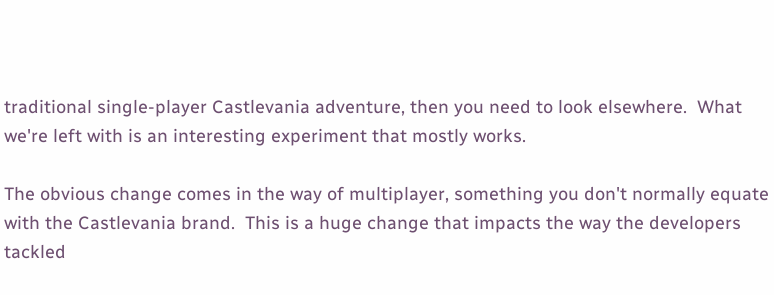traditional single-player Castlevania adventure, then you need to look elsewhere.  What we're left with is an interesting experiment that mostly works.

The obvious change comes in the way of multiplayer, something you don't normally equate with the Castlevania brand.  This is a huge change that impacts the way the developers tackled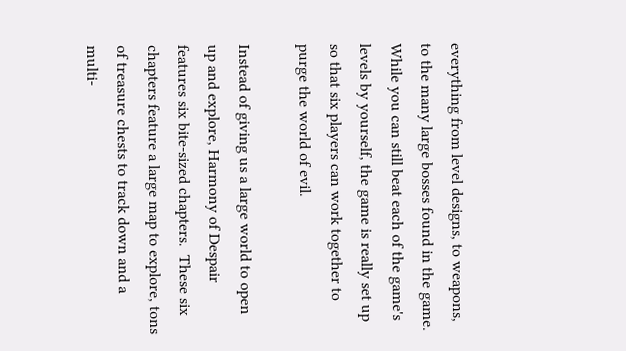everything from level designs, to weapons, to the many large bosses found in the game.  While you can still beat each of the game's levels by yourself, the game is really set up so that six players can work together to purge the world of evil.

Instead of giving us a large world to open up and explore, Harmony of Despair features six bite-sized chapters.  These six chapters feature a large map to explore, tons of treasure chests to track down and a multi-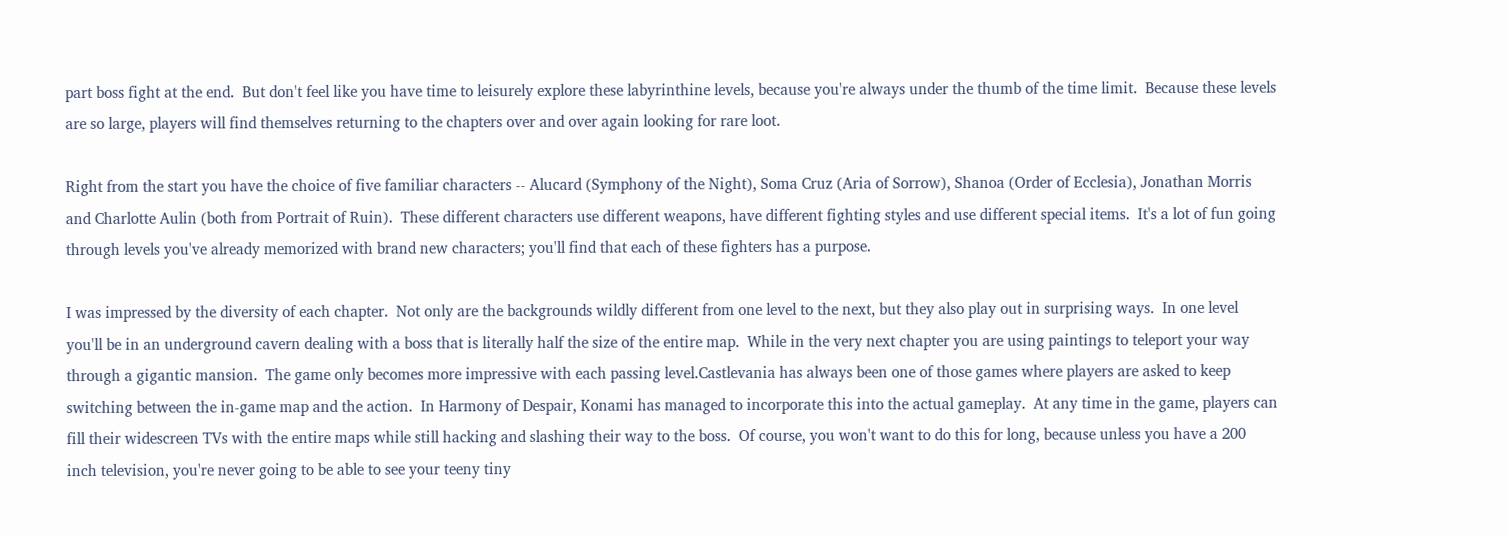part boss fight at the end.  But don't feel like you have time to leisurely explore these labyrinthine levels, because you're always under the thumb of the time limit.  Because these levels are so large, players will find themselves returning to the chapters over and over again looking for rare loot.

Right from the start you have the choice of five familiar characters -- Alucard (Symphony of the Night), Soma Cruz (Aria of Sorrow), Shanoa (Order of Ecclesia), Jonathan Morris and Charlotte Aulin (both from Portrait of Ruin).  These different characters use different weapons, have different fighting styles and use different special items.  It's a lot of fun going through levels you've already memorized with brand new characters; you'll find that each of these fighters has a purpose.

I was impressed by the diversity of each chapter.  Not only are the backgrounds wildly different from one level to the next, but they also play out in surprising ways.  In one level you'll be in an underground cavern dealing with a boss that is literally half the size of the entire map.  While in the very next chapter you are using paintings to teleport your way through a gigantic mansion.  The game only becomes more impressive with each passing level.Castlevania has always been one of those games where players are asked to keep switching between the in-game map and the action.  In Harmony of Despair, Konami has managed to incorporate this into the actual gameplay.  At any time in the game, players can fill their widescreen TVs with the entire maps while still hacking and slashing their way to the boss.  Of course, you won't want to do this for long, because unless you have a 200 inch television, you're never going to be able to see your teeny tiny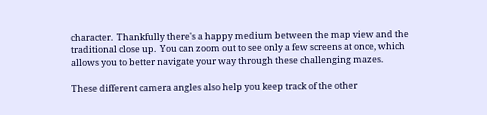character.  Thankfully there's a happy medium between the map view and the traditional close up.  You can zoom out to see only a few screens at once, which allows you to better navigate your way through these challenging mazes.

These different camera angles also help you keep track of the other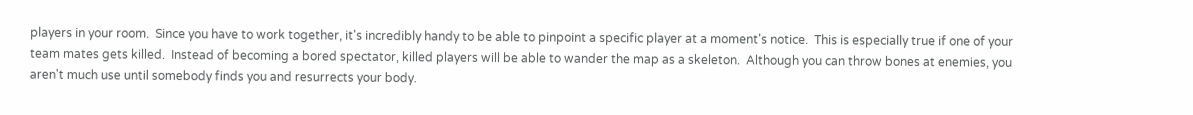players in your room.  Since you have to work together, it's incredibly handy to be able to pinpoint a specific player at a moment's notice.  This is especially true if one of your team mates gets killed.  Instead of becoming a bored spectator, killed players will be able to wander the map as a skeleton.  Although you can throw bones at enemies, you aren't much use until somebody finds you and resurrects your body.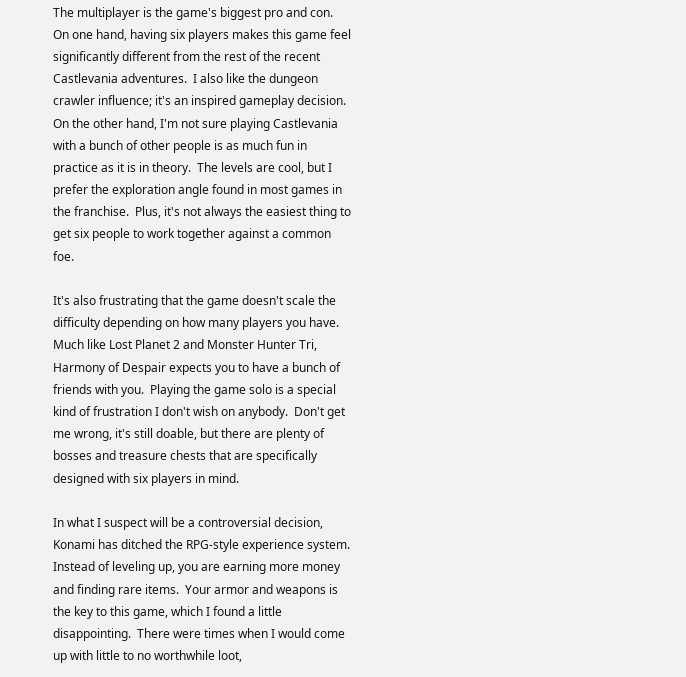The multiplayer is the game's biggest pro and con.  On one hand, having six players makes this game feel significantly different from the rest of the recent Castlevania adventures.  I also like the dungeon crawler influence; it's an inspired gameplay decision.  On the other hand, I'm not sure playing Castlevania with a bunch of other people is as much fun in practice as it is in theory.  The levels are cool, but I prefer the exploration angle found in most games in the franchise.  Plus, it's not always the easiest thing to get six people to work together against a common foe.

It's also frustrating that the game doesn't scale the difficulty depending on how many players you have.  Much like Lost Planet 2 and Monster Hunter Tri, Harmony of Despair expects you to have a bunch of friends with you.  Playing the game solo is a special kind of frustration I don't wish on anybody.  Don't get me wrong, it's still doable, but there are plenty of bosses and treasure chests that are specifically designed with six players in mind.

In what I suspect will be a controversial decision, Konami has ditched the RPG-style experience system.  Instead of leveling up, you are earning more money and finding rare items.  Your armor and weapons is the key to this game, which I found a little disappointing.  There were times when I would come up with little to no worthwhile loot,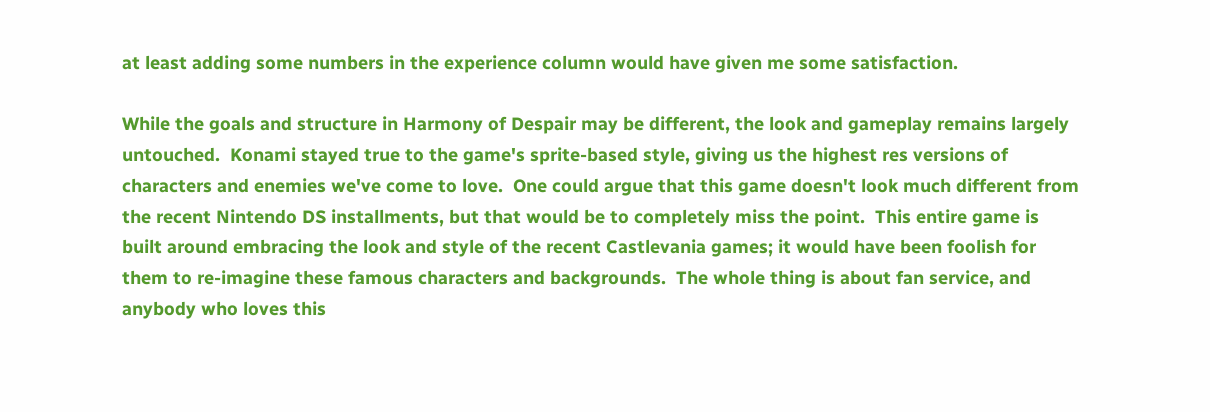at least adding some numbers in the experience column would have given me some satisfaction.

While the goals and structure in Harmony of Despair may be different, the look and gameplay remains largely untouched.  Konami stayed true to the game's sprite-based style, giving us the highest res versions of characters and enemies we've come to love.  One could argue that this game doesn't look much different from the recent Nintendo DS installments, but that would be to completely miss the point.  This entire game is built around embracing the look and style of the recent Castlevania games; it would have been foolish for them to re-imagine these famous characters and backgrounds.  The whole thing is about fan service, and anybody who loves this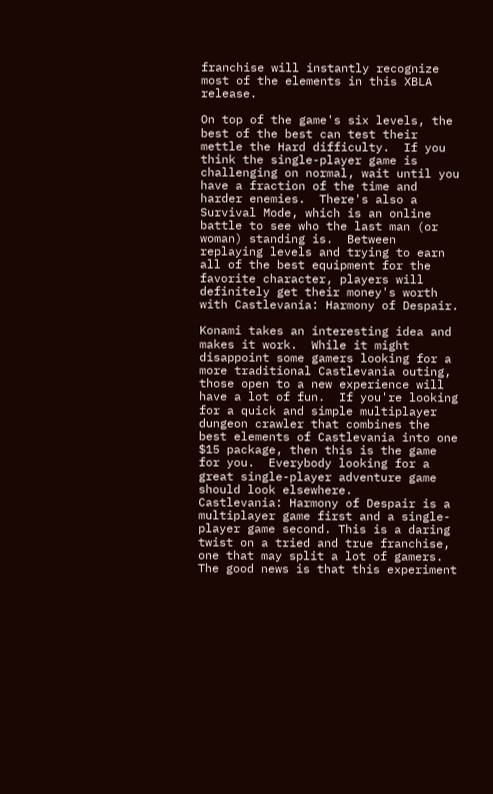franchise will instantly recognize most of the elements in this XBLA release.

On top of the game's six levels, the best of the best can test their mettle the Hard difficulty.  If you think the single-player game is challenging on normal, wait until you have a fraction of the time and harder enemies.  There's also a Survival Mode, which is an online battle to see who the last man (or woman) standing is.  Between replaying levels and trying to earn all of the best equipment for the favorite character, players will definitely get their money's worth with Castlevania: Harmony of Despair.

Konami takes an interesting idea and makes it work.  While it might disappoint some gamers looking for a more traditional Castlevania outing, those open to a new experience will have a lot of fun.  If you're looking for a quick and simple multiplayer dungeon crawler that combines the best elements of Castlevania into one $15 package, then this is the game for you.  Everybody looking for a great single-player adventure game should look elsewhere.
Castlevania: Harmony of Despair is a multiplayer game first and a single-player game second. This is a daring twist on a tried and true franchise, one that may split a lot of gamers. The good news is that this experiment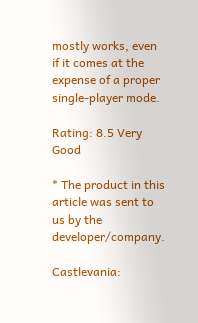mostly works, even if it comes at the expense of a proper single-player mode.

Rating: 8.5 Very Good

* The product in this article was sent to us by the developer/company.

Castlevania: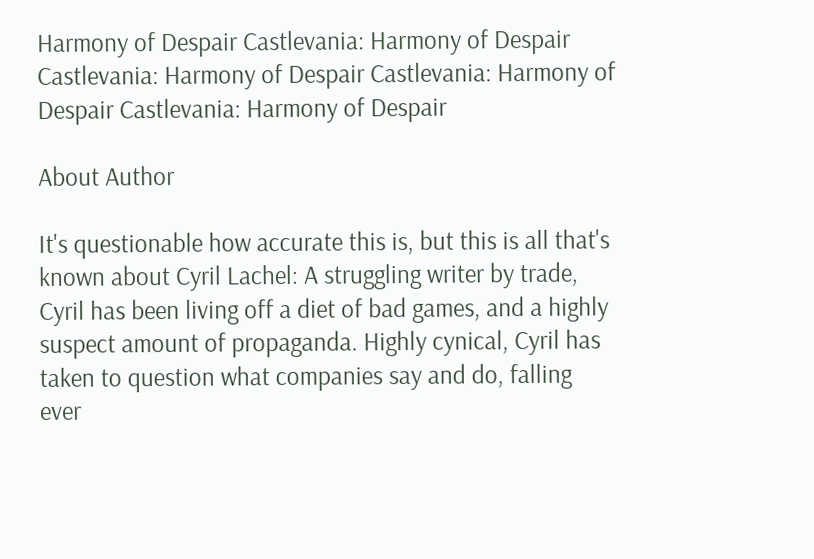Harmony of Despair Castlevania: Harmony of Despair Castlevania: Harmony of Despair Castlevania: Harmony of Despair Castlevania: Harmony of Despair

About Author

It's questionable how accurate this is, but this is all that's known about Cyril Lachel: A struggling writer by trade, Cyril has been living off a diet of bad games, and a highly suspect amount of propaganda. Highly cynical, Cyril has taken to question what companies say and do, falling ever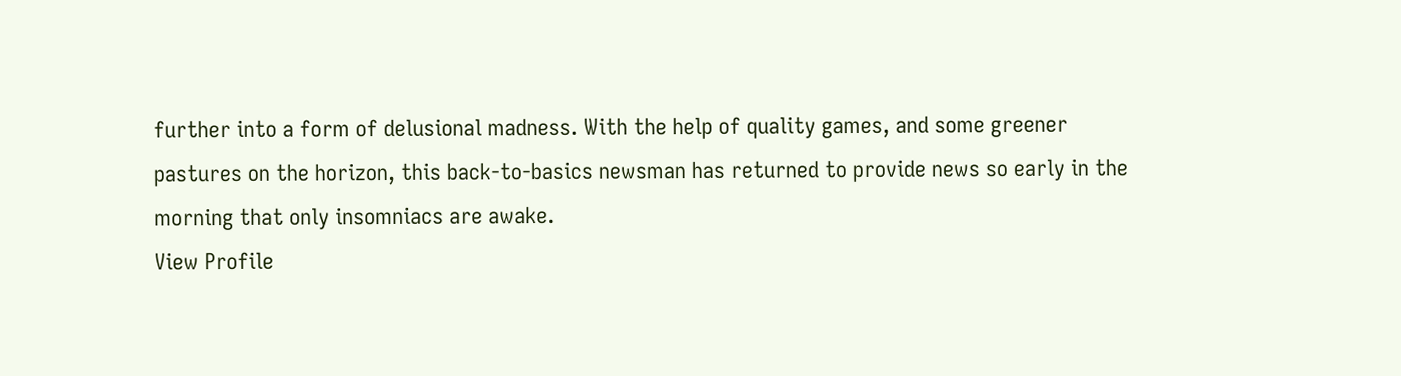further into a form of delusional madness. With the help of quality games, and some greener pastures on the horizon, this back-to-basics newsman has returned to provide news so early in the morning that only insomniacs are awake.
View Profile